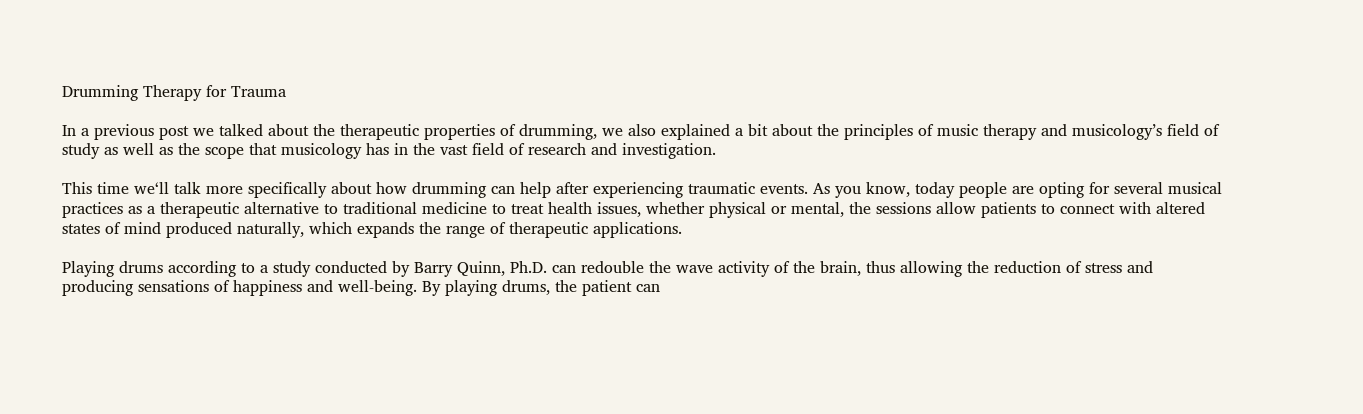Drumming Therapy for Trauma

In a previous post we talked about the therapeutic properties of drumming, we also explained a bit about the principles of music therapy and musicology’s field of study as well as the scope that musicology has in the vast field of research and investigation.

This time we‘ll talk more specifically about how drumming can help after experiencing traumatic events. As you know, today people are opting for several musical practices as a therapeutic alternative to traditional medicine to treat health issues, whether physical or mental, the sessions allow patients to connect with altered states of mind produced naturally, which expands the range of therapeutic applications.

Playing drums according to a study conducted by Barry Quinn, Ph.D. can redouble the wave activity of the brain, thus allowing the reduction of stress and producing sensations of happiness and well-being. By playing drums, the patient can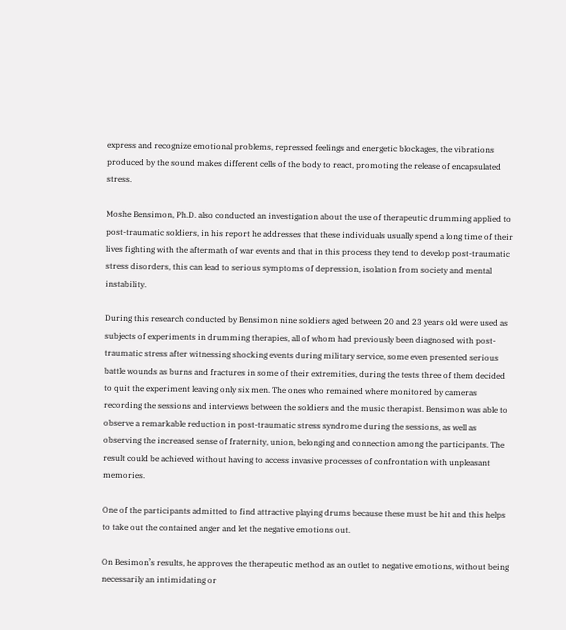express and recognize emotional problems, repressed feelings and energetic blockages, the vibrations produced by the sound makes different cells of the body to react, promoting the release of encapsulated stress.

Moshe Bensimon, Ph.D. also conducted an investigation about the use of therapeutic drumming applied to post-traumatic soldiers, in his report he addresses that these individuals usually spend a long time of their lives fighting with the aftermath of war events and that in this process they tend to develop post-traumatic stress disorders, this can lead to serious symptoms of depression, isolation from society and mental instability.

During this research conducted by Bensimon nine soldiers aged between 20 and 23 years old were used as subjects of experiments in drumming therapies, all of whom had previously been diagnosed with post-traumatic stress after witnessing shocking events during military service, some even presented serious battle wounds as burns and fractures in some of their extremities, during the tests three of them decided to quit the experiment leaving only six men. The ones who remained where monitored by cameras recording the sessions and interviews between the soldiers and the music therapist. Bensimon was able to observe a remarkable reduction in post-traumatic stress syndrome during the sessions, as well as observing the increased sense of fraternity, union, belonging and connection among the participants. The result could be achieved without having to access invasive processes of confrontation with unpleasant memories.

One of the participants admitted to find attractive playing drums because these must be hit and this helps to take out the contained anger and let the negative emotions out.

On Besimon’s results, he approves the therapeutic method as an outlet to negative emotions, without being necessarily an intimidating or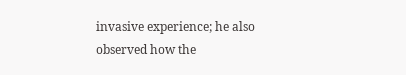invasive experience; he also observed how the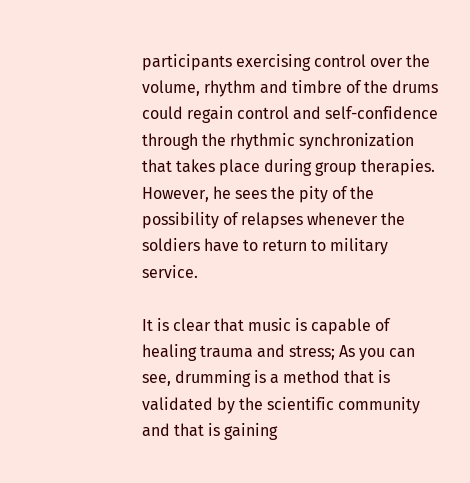participants exercising control over the volume, rhythm and timbre of the drums could regain control and self-confidence through the rhythmic synchronization that takes place during group therapies. However, he sees the pity of the possibility of relapses whenever the soldiers have to return to military service.

It is clear that music is capable of healing trauma and stress; As you can see, drumming is a method that is validated by the scientific community and that is gaining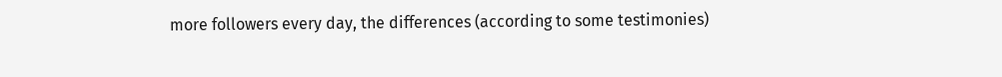more followers every day, the differences (according to some testimonies)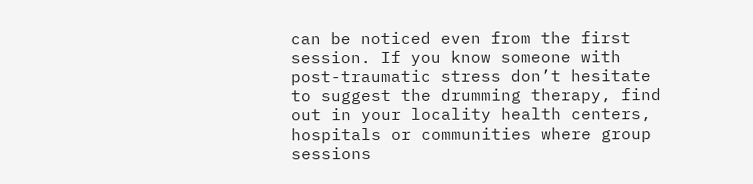can be noticed even from the first session. If you know someone with post-traumatic stress don’t hesitate to suggest the drumming therapy, find out in your locality health centers, hospitals or communities where group sessions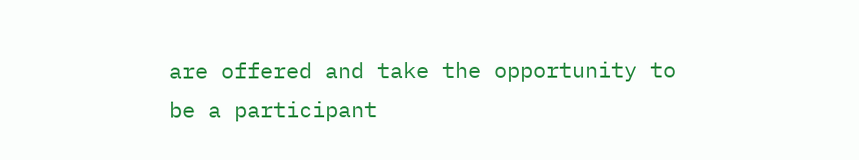are offered and take the opportunity to be a participant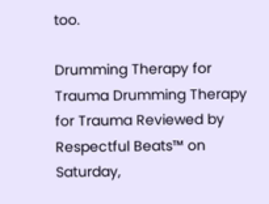too.

Drumming Therapy for Trauma Drumming Therapy for Trauma Reviewed by Respectful Beats™ on Saturday,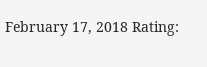February 17, 2018 Rating: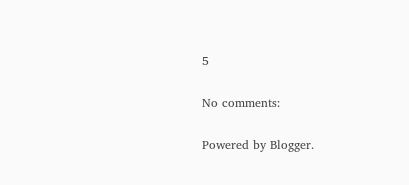5

No comments:

Powered by Blogger.